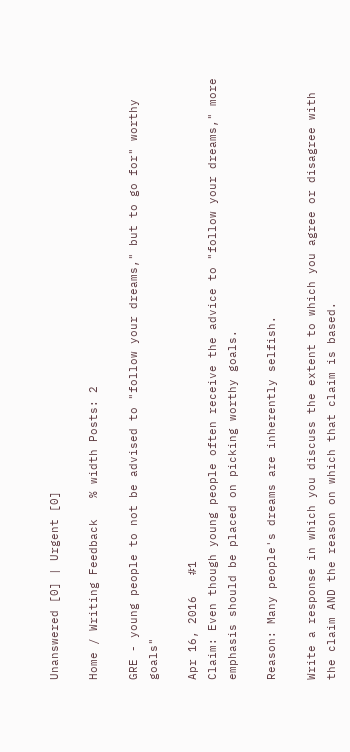Unanswered [0] | Urgent [0]

Home / Writing Feedback   % width Posts: 2

GRE - young people to not be advised to "follow your dreams," but to go for" worthy goals"

Apr 16, 2016   #1
Claim: Even though young people often receive the advice to "follow your dreams," more emphasis should be placed on picking worthy goals.

Reason: Many people's dreams are inherently selfish.

Write a response in which you discuss the extent to which you agree or disagree with the claim AND the reason on which that claim is based.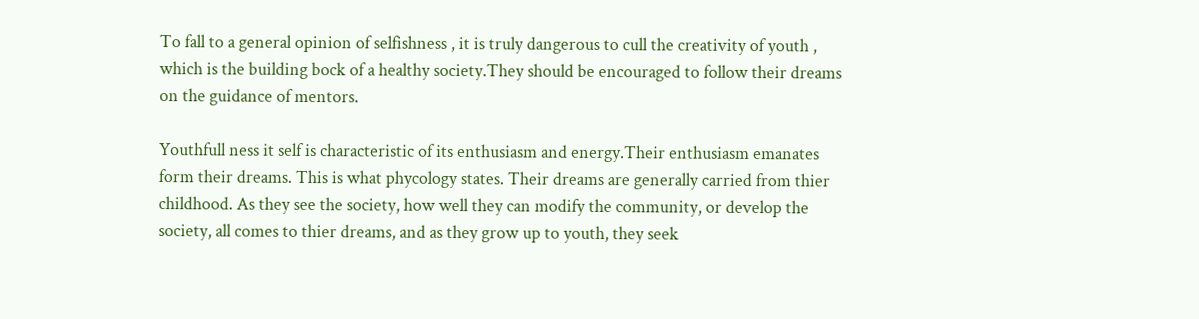To fall to a general opinion of selfishness , it is truly dangerous to cull the creativity of youth , which is the building bock of a healthy society.They should be encouraged to follow their dreams on the guidance of mentors.

Youthfull ness it self is characteristic of its enthusiasm and energy.Their enthusiasm emanates form their dreams. This is what phycology states. Their dreams are generally carried from thier childhood. As they see the society, how well they can modify the community, or develop the society, all comes to thier dreams, and as they grow up to youth, they seek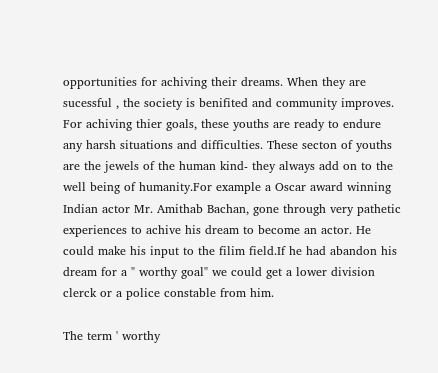opportunities for achiving their dreams. When they are sucessful , the society is benifited and community improves. For achiving thier goals, these youths are ready to endure any harsh situations and difficulties. These secton of youths are the jewels of the human kind- they always add on to the well being of humanity.For example a Oscar award winning Indian actor Mr. Amithab Bachan, gone through very pathetic experiences to achive his dream to become an actor. He could make his input to the filim field.If he had abandon his dream for a " worthy goal" we could get a lower division clerck or a police constable from him.

The term ' worthy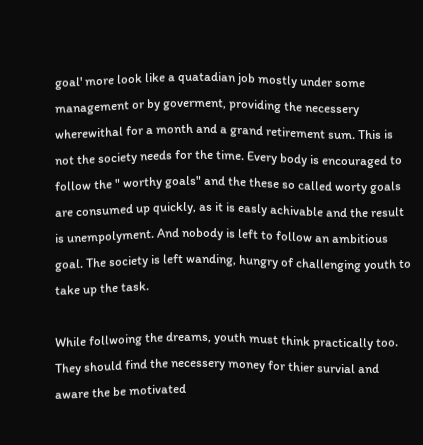goal' more look like a quatadian job mostly under some management or by goverment, providing the necessery wherewithal for a month and a grand retirement sum. This is not the society needs for the time. Every body is encouraged to follow the " worthy goals" and the these so called worty goals are consumed up quickly, as it is easly achivable and the result is unempolyment. And nobody is left to follow an ambitious goal. The society is left wanding, hungry of challenging youth to take up the task.

While follwoing the dreams, youth must think practically too. They should find the necessery money for thier survial and aware the be motivated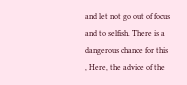and let not go out of focus and to selfish. There is a dangerous chance for this , Here, the advice of the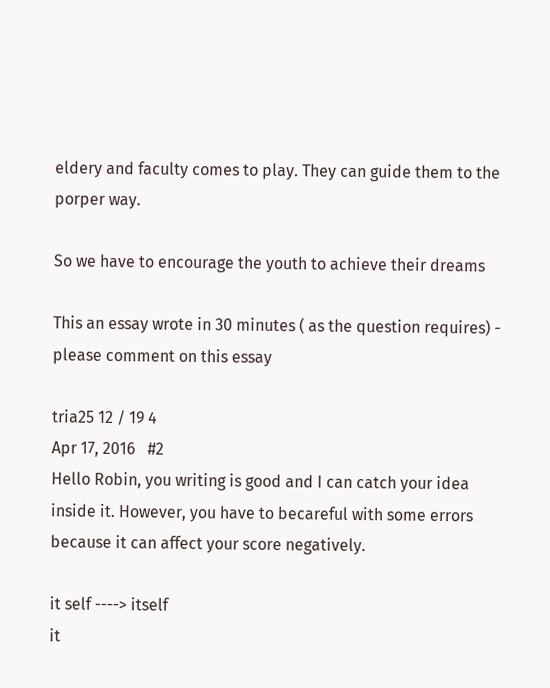eldery and faculty comes to play. They can guide them to the porper way.

So we have to encourage the youth to achieve their dreams

This an essay wrote in 30 minutes ( as the question requires) - please comment on this essay

tria25 12 / 19 4
Apr 17, 2016   #2
Hello Robin, you writing is good and I can catch your idea inside it. However, you have to becareful with some errors because it can affect your score negatively.

it self ----> itself
it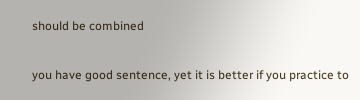should be combined

you have good sentence, yet it is better if you practice to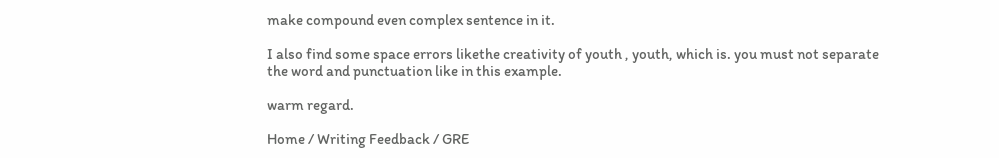make compound even complex sentence in it.

I also find some space errors likethe creativity of youth , youth, which is. you must not separate the word and punctuation like in this example.

warm regard.

Home / Writing Feedback / GRE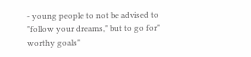- young people to not be advised to "follow your dreams," but to go for" worthy goals"